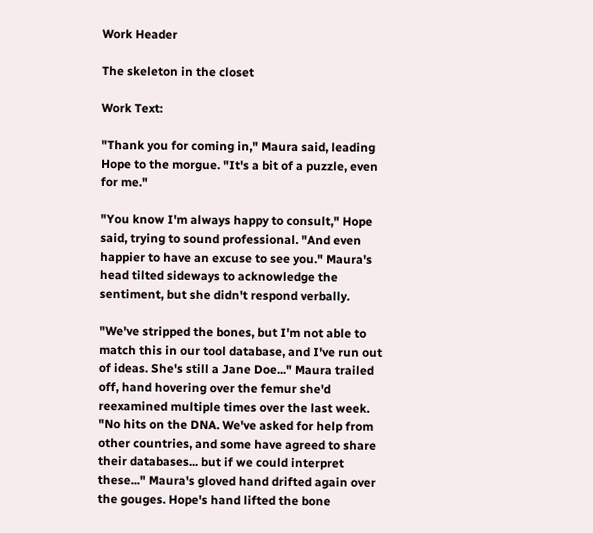Work Header

The skeleton in the closet

Work Text:

"Thank you for coming in," Maura said, leading Hope to the morgue. "It's a bit of a puzzle, even for me."

"You know I'm always happy to consult," Hope said, trying to sound professional. "And even happier to have an excuse to see you." Maura's head tilted sideways to acknowledge the sentiment, but she didn't respond verbally.

"We've stripped the bones, but I'm not able to match this in our tool database, and I've run out of ideas. She's still a Jane Doe..." Maura trailed off, hand hovering over the femur she'd reexamined multiple times over the last week. "No hits on the DNA. We've asked for help from other countries, and some have agreed to share their databases... but if we could interpret these..." Maura's gloved hand drifted again over the gouges. Hope's hand lifted the bone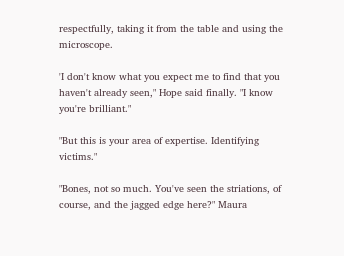respectfully, taking it from the table and using the microscope.

'I don't know what you expect me to find that you haven't already seen," Hope said finally. "I know you're brilliant."

"But this is your area of expertise. Identifying victims."

"Bones, not so much. You've seen the striations, of course, and the jagged edge here?" Maura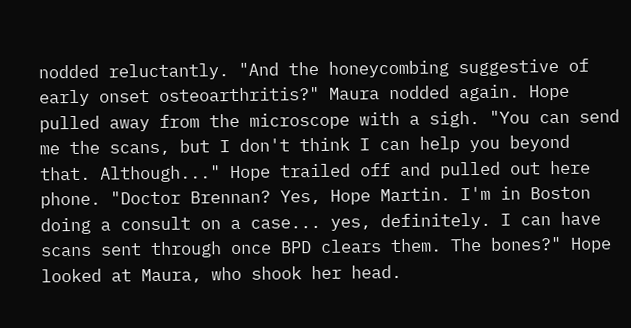nodded reluctantly. "And the honeycombing suggestive of early onset osteoarthritis?" Maura nodded again. Hope pulled away from the microscope with a sigh. "You can send me the scans, but I don't think I can help you beyond that. Although..." Hope trailed off and pulled out here phone. "Doctor Brennan? Yes, Hope Martin. I'm in Boston doing a consult on a case... yes, definitely. I can have scans sent through once BPD clears them. The bones?" Hope looked at Maura, who shook her head.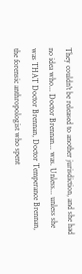They couldn't be released to another jurisdiction, and she had no idea who... Doctor Brennan... was. Unless... unless she was THAT Doctor Brennan, Doctor Temperance Brennan, the forensic anthropologist who spent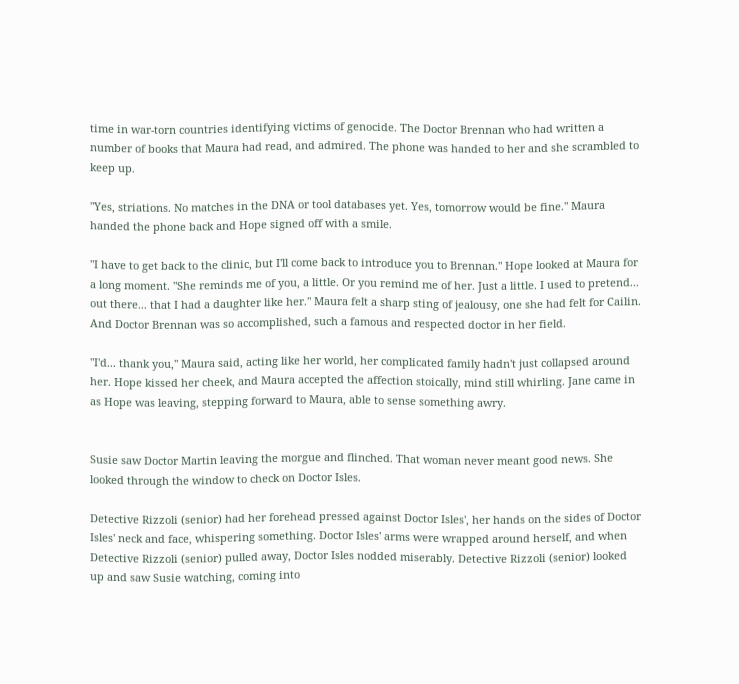time in war-torn countries identifying victims of genocide. The Doctor Brennan who had written a number of books that Maura had read, and admired. The phone was handed to her and she scrambled to keep up.

"Yes, striations. No matches in the DNA or tool databases yet. Yes, tomorrow would be fine." Maura handed the phone back and Hope signed off with a smile.

"I have to get back to the clinic, but I'll come back to introduce you to Brennan." Hope looked at Maura for a long moment. "She reminds me of you, a little. Or you remind me of her. Just a little. I used to pretend... out there... that I had a daughter like her." Maura felt a sharp sting of jealousy, one she had felt for Cailin. And Doctor Brennan was so accomplished, such a famous and respected doctor in her field.

"I'd... thank you," Maura said, acting like her world, her complicated family hadn't just collapsed around her. Hope kissed her cheek, and Maura accepted the affection stoically, mind still whirling. Jane came in as Hope was leaving, stepping forward to Maura, able to sense something awry.


Susie saw Doctor Martin leaving the morgue and flinched. That woman never meant good news. She looked through the window to check on Doctor Isles.

Detective Rizzoli (senior) had her forehead pressed against Doctor Isles', her hands on the sides of Doctor Isles' neck and face, whispering something. Doctor Isles' arms were wrapped around herself, and when Detective Rizzoli (senior) pulled away, Doctor Isles nodded miserably. Detective Rizzoli (senior) looked up and saw Susie watching, coming into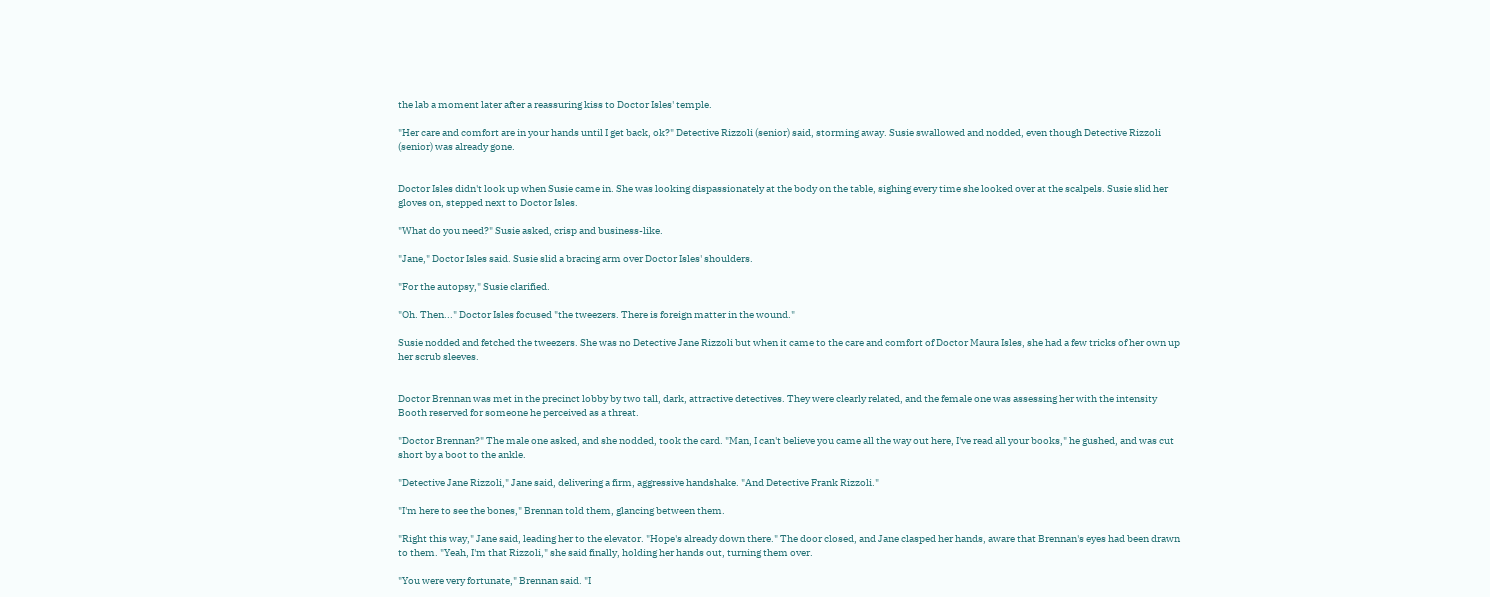the lab a moment later after a reassuring kiss to Doctor Isles' temple.

"Her care and comfort are in your hands until I get back, ok?" Detective Rizzoli (senior) said, storming away. Susie swallowed and nodded, even though Detective Rizzoli (senior) was already gone.


Doctor Isles didn't look up when Susie came in. She was looking dispassionately at the body on the table, sighing every time she looked over at the scalpels. Susie slid her gloves on, stepped next to Doctor Isles.

"What do you need?" Susie asked, crisp and business-like.

"Jane," Doctor Isles said. Susie slid a bracing arm over Doctor Isles' shoulders.

"For the autopsy," Susie clarified.

"Oh. Then..." Doctor Isles focused "the tweezers. There is foreign matter in the wound."

Susie nodded and fetched the tweezers. She was no Detective Jane Rizzoli but when it came to the care and comfort of Doctor Maura Isles, she had a few tricks of her own up her scrub sleeves.


Doctor Brennan was met in the precinct lobby by two tall, dark, attractive detectives. They were clearly related, and the female one was assessing her with the intensity Booth reserved for someone he perceived as a threat.

"Doctor Brennan?" The male one asked, and she nodded, took the card. "Man, I can't believe you came all the way out here, I've read all your books," he gushed, and was cut short by a boot to the ankle.

"Detective Jane Rizzoli," Jane said, delivering a firm, aggressive handshake. "And Detective Frank Rizzoli."

"I'm here to see the bones," Brennan told them, glancing between them.

"Right this way," Jane said, leading her to the elevator. "Hope's already down there." The door closed, and Jane clasped her hands, aware that Brennan's eyes had been drawn to them. "Yeah, I'm that Rizzoli," she said finally, holding her hands out, turning them over.

"You were very fortunate," Brennan said. "I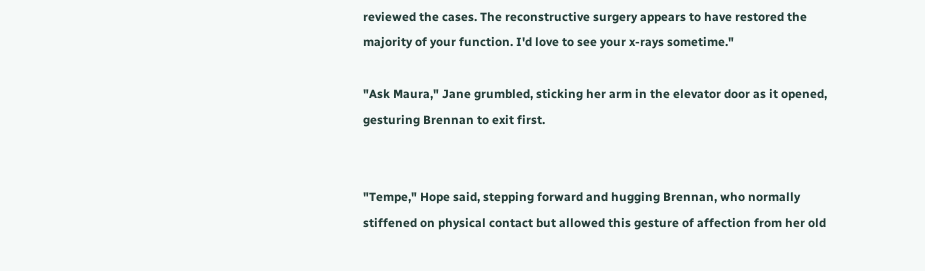reviewed the cases. The reconstructive surgery appears to have restored the majority of your function. I'd love to see your x-rays sometime."

"Ask Maura," Jane grumbled, sticking her arm in the elevator door as it opened, gesturing Brennan to exit first.


"Tempe," Hope said, stepping forward and hugging Brennan, who normally stiffened on physical contact but allowed this gesture of affection from her old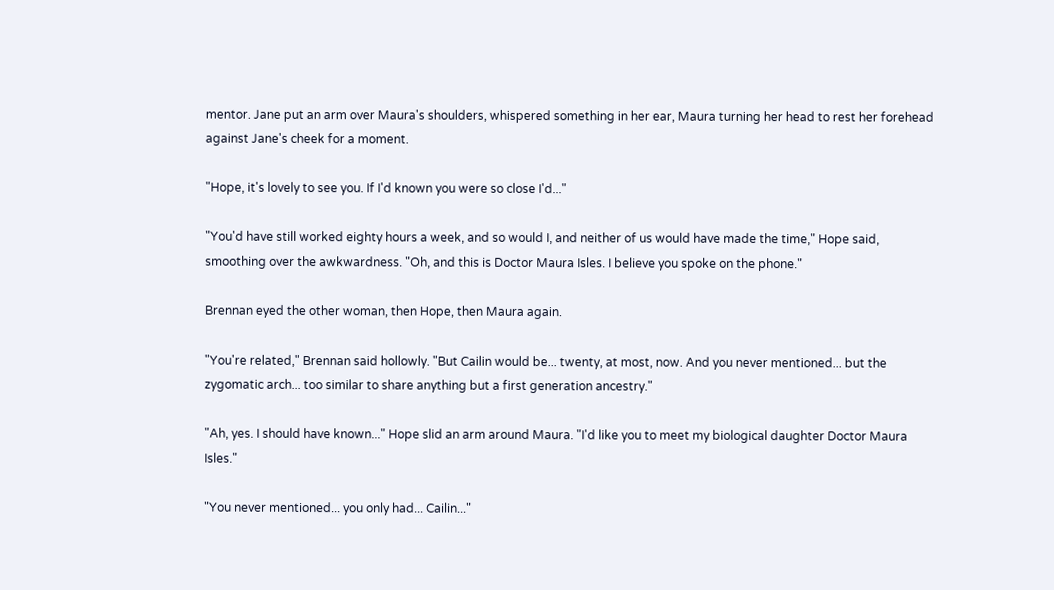mentor. Jane put an arm over Maura's shoulders, whispered something in her ear, Maura turning her head to rest her forehead against Jane's cheek for a moment.

"Hope, it's lovely to see you. If I'd known you were so close I'd..."

"You'd have still worked eighty hours a week, and so would I, and neither of us would have made the time," Hope said, smoothing over the awkwardness. "Oh, and this is Doctor Maura Isles. I believe you spoke on the phone."

Brennan eyed the other woman, then Hope, then Maura again.

"You're related," Brennan said hollowly. "But Cailin would be... twenty, at most, now. And you never mentioned... but the zygomatic arch... too similar to share anything but a first generation ancestry."

"Ah, yes. I should have known..." Hope slid an arm around Maura. "I'd like you to meet my biological daughter Doctor Maura Isles."

"You never mentioned... you only had... Cailin..."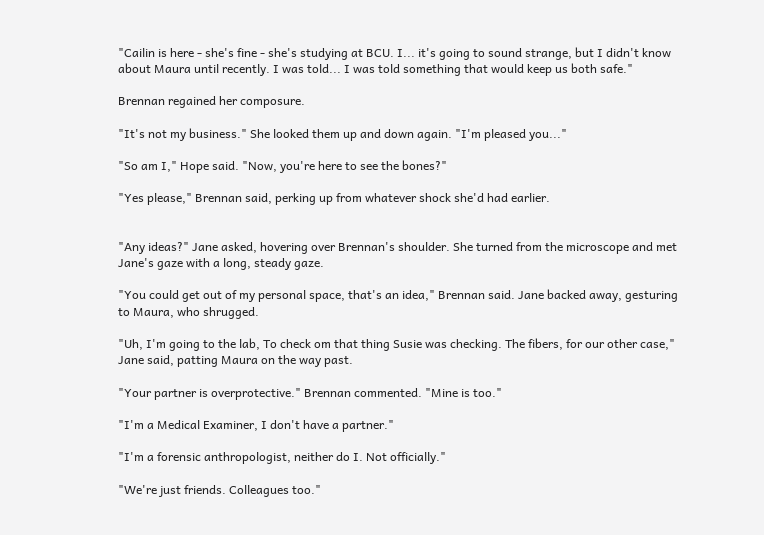"Cailin is here - she's fine - she's studying at BCU. I... it's going to sound strange, but I didn't know about Maura until recently. I was told... I was told something that would keep us both safe."

Brennan regained her composure.

"It's not my business." She looked them up and down again. "I'm pleased you..."

"So am I," Hope said. "Now, you're here to see the bones?"

"Yes please," Brennan said, perking up from whatever shock she'd had earlier.


"Any ideas?" Jane asked, hovering over Brennan's shoulder. She turned from the microscope and met Jane's gaze with a long, steady gaze.

"You could get out of my personal space, that's an idea," Brennan said. Jane backed away, gesturing to Maura, who shrugged.

"Uh, I'm going to the lab, To check om that thing Susie was checking. The fibers, for our other case," Jane said, patting Maura on the way past.

"Your partner is overprotective." Brennan commented. "Mine is too."

"I'm a Medical Examiner, I don't have a partner."

"I'm a forensic anthropologist, neither do I. Not officially."

"We're just friends. Colleagues too."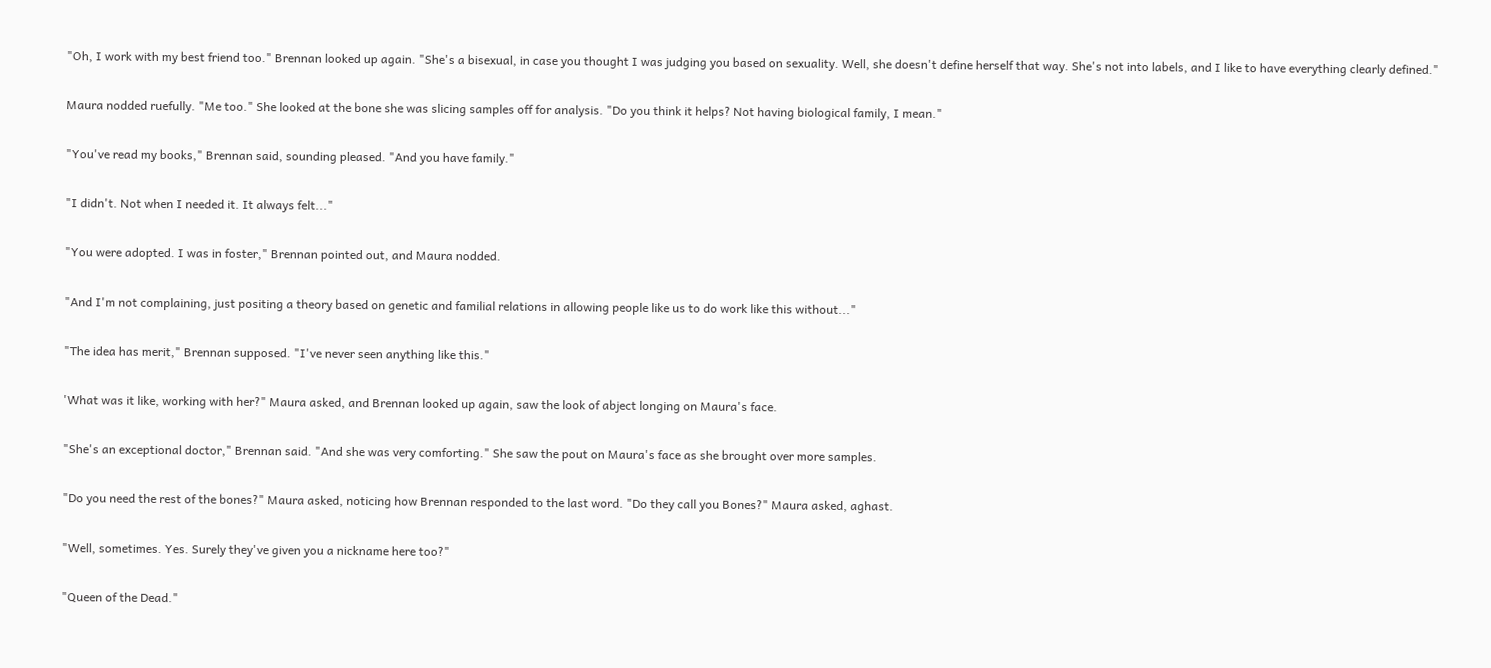"Oh, I work with my best friend too." Brennan looked up again. "She's a bisexual, in case you thought I was judging you based on sexuality. Well, she doesn't define herself that way. She's not into labels, and I like to have everything clearly defined."

Maura nodded ruefully. "Me too." She looked at the bone she was slicing samples off for analysis. "Do you think it helps? Not having biological family, I mean."

"You've read my books," Brennan said, sounding pleased. "And you have family."

"I didn't. Not when I needed it. It always felt..."

"You were adopted. I was in foster," Brennan pointed out, and Maura nodded.

"And I'm not complaining, just positing a theory based on genetic and familial relations in allowing people like us to do work like this without..."

"The idea has merit," Brennan supposed. "I've never seen anything like this."

'What was it like, working with her?" Maura asked, and Brennan looked up again, saw the look of abject longing on Maura's face.

"She's an exceptional doctor," Brennan said. "And she was very comforting." She saw the pout on Maura's face as she brought over more samples.

"Do you need the rest of the bones?" Maura asked, noticing how Brennan responded to the last word. "Do they call you Bones?" Maura asked, aghast.

"Well, sometimes. Yes. Surely they've given you a nickname here too?"

"Queen of the Dead."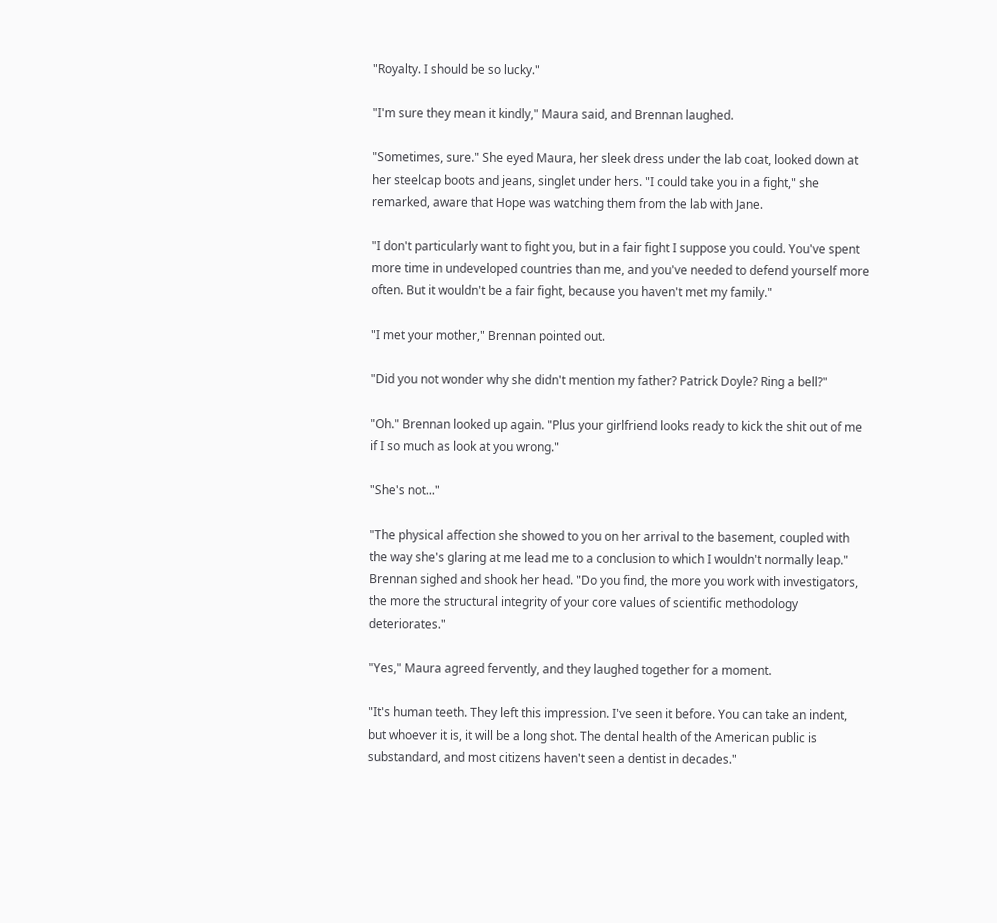"Royalty. I should be so lucky."

"I'm sure they mean it kindly," Maura said, and Brennan laughed.

"Sometimes, sure." She eyed Maura, her sleek dress under the lab coat, looked down at her steelcap boots and jeans, singlet under hers. "I could take you in a fight," she remarked, aware that Hope was watching them from the lab with Jane.

"I don't particularly want to fight you, but in a fair fight I suppose you could. You've spent more time in undeveloped countries than me, and you've needed to defend yourself more often. But it wouldn't be a fair fight, because you haven't met my family."

"I met your mother," Brennan pointed out.

"Did you not wonder why she didn't mention my father? Patrick Doyle? Ring a bell?"

"Oh." Brennan looked up again. "Plus your girlfriend looks ready to kick the shit out of me if I so much as look at you wrong."

"She's not..."

"The physical affection she showed to you on her arrival to the basement, coupled with the way she's glaring at me lead me to a conclusion to which I wouldn't normally leap." Brennan sighed and shook her head. "Do you find, the more you work with investigators, the more the structural integrity of your core values of scientific methodology deteriorates."

"Yes," Maura agreed fervently, and they laughed together for a moment.

"It's human teeth. They left this impression. I've seen it before. You can take an indent, but whoever it is, it will be a long shot. The dental health of the American public is substandard, and most citizens haven't seen a dentist in decades."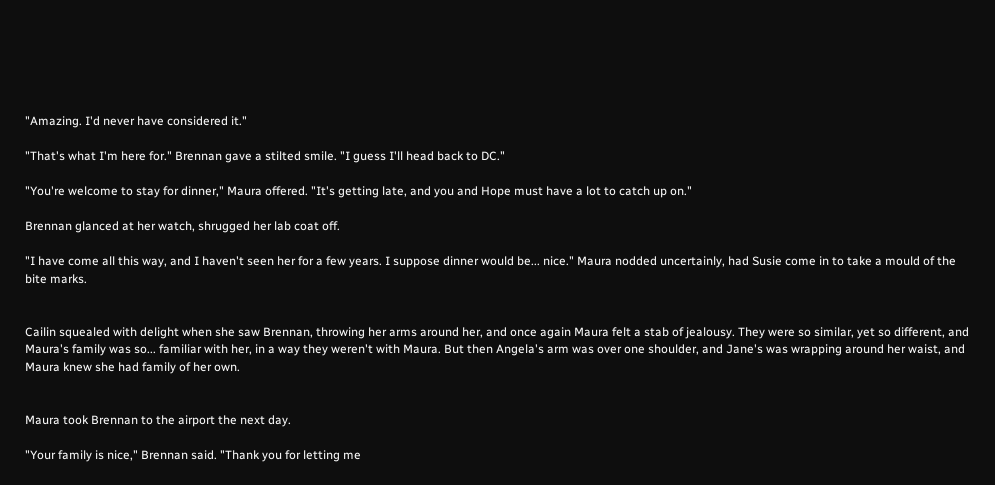"Amazing. I'd never have considered it."

"That's what I'm here for." Brennan gave a stilted smile. "I guess I'll head back to DC."

"You're welcome to stay for dinner," Maura offered. "It's getting late, and you and Hope must have a lot to catch up on."

Brennan glanced at her watch, shrugged her lab coat off.

"I have come all this way, and I haven't seen her for a few years. I suppose dinner would be... nice." Maura nodded uncertainly, had Susie come in to take a mould of the bite marks.


Cailin squealed with delight when she saw Brennan, throwing her arms around her, and once again Maura felt a stab of jealousy. They were so similar, yet so different, and Maura's family was so... familiar with her, in a way they weren't with Maura. But then Angela's arm was over one shoulder, and Jane's was wrapping around her waist, and Maura knew she had family of her own.


Maura took Brennan to the airport the next day.

"Your family is nice," Brennan said. "Thank you for letting me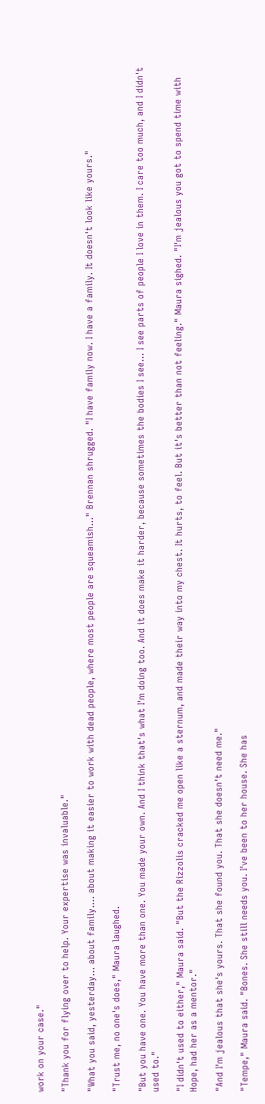work on your case."

"Thank you for flying over to help. Your expertise was invaluable."

"What you said, yesterday... about family.... about making it easier to work with dead people, where most people are squeamish..." Brennan shrugged. "I have family now. I have a family. It doesn't look like yours."

"Trust me, no one's does," Maura laughed.

"But you have one. You have more than one. You made your own. And I think that's what I'm doing too. And it does make it harder, because sometimes the bodies I see... I see parts of people I love in them. I care too much, and I didn't used to."

"I didn't used to either," Maura said. "But the Rizzolis cracked me open like a sternum, and made their way into my chest. It hurts, to feel. But it's better than not feeling." Maura sighed. "I'm jealous you got to spend time with Hope, had her as a mentor."

"And I'm jealous that she's yours. That she found you. That she doesn't need me."

"Tempe," Maura said. "Bones. She still needs you. I've been to her house. She has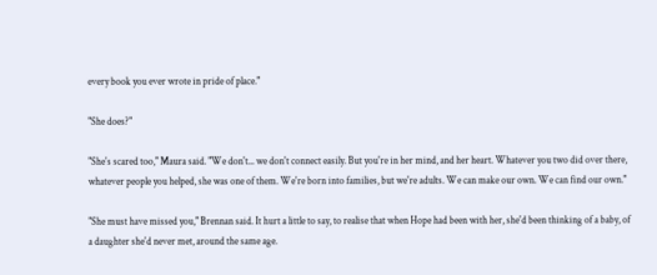every book you ever wrote in pride of place."

"She does?"

"She's scared too," Maura said. "We don't... we don't connect easily. But you're in her mind, and her heart. Whatever you two did over there, whatever people you helped, she was one of them. We're born into families, but we're adults. We can make our own. We can find our own."

"She must have missed you," Brennan said. It hurt a little to say, to realise that when Hope had been with her, she'd been thinking of a baby, of a daughter she'd never met, around the same age.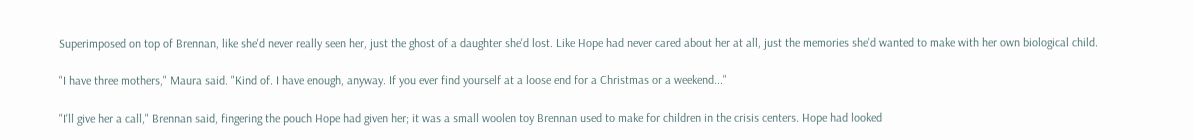Superimposed on top of Brennan, like she'd never really seen her, just the ghost of a daughter she'd lost. Like Hope had never cared about her at all, just the memories she'd wanted to make with her own biological child.

"I have three mothers," Maura said. "Kind of. I have enough, anyway. If you ever find yourself at a loose end for a Christmas or a weekend..."

"I'll give her a call," Brennan said, fingering the pouch Hope had given her; it was a small woolen toy Brennan used to make for children in the crisis centers. Hope had looked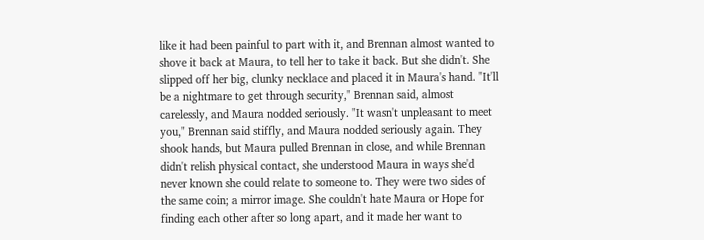like it had been painful to part with it, and Brennan almost wanted to shove it back at Maura, to tell her to take it back. But she didn't. She slipped off her big, clunky necklace and placed it in Maura's hand. "It'll be a nightmare to get through security," Brennan said, almost carelessly, and Maura nodded seriously. "It wasn't unpleasant to meet you," Brennan said stiffly, and Maura nodded seriously again. They shook hands, but Maura pulled Brennan in close, and while Brennan didn't relish physical contact, she understood Maura in ways she'd never known she could relate to someone to. They were two sides of the same coin; a mirror image. She couldn't hate Maura or Hope for finding each other after so long apart, and it made her want to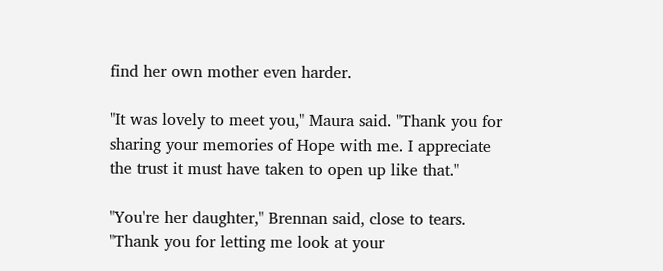find her own mother even harder.

"It was lovely to meet you," Maura said. "Thank you for sharing your memories of Hope with me. I appreciate the trust it must have taken to open up like that."

"You're her daughter," Brennan said, close to tears. "Thank you for letting me look at your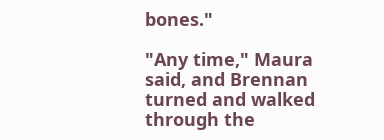bones."

"Any time," Maura said, and Brennan turned and walked through the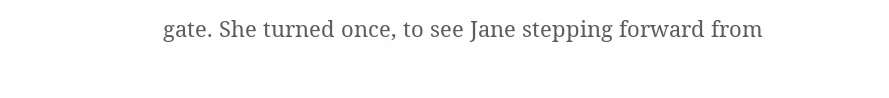gate. She turned once, to see Jane stepping forward from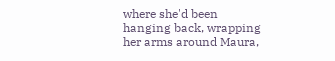where she'd been hanging back, wrapping her arms around Maura,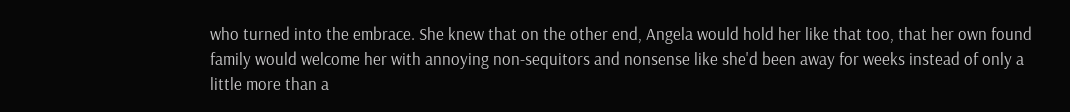who turned into the embrace. She knew that on the other end, Angela would hold her like that too, that her own found family would welcome her with annoying non-sequitors and nonsense like she'd been away for weeks instead of only a little more than a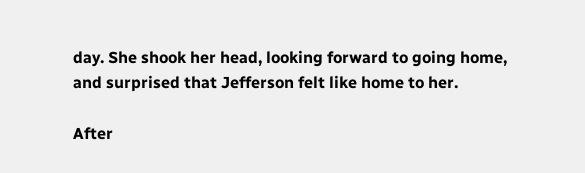day. She shook her head, looking forward to going home, and surprised that Jefferson felt like home to her.

After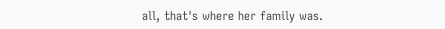all, that's where her family was.